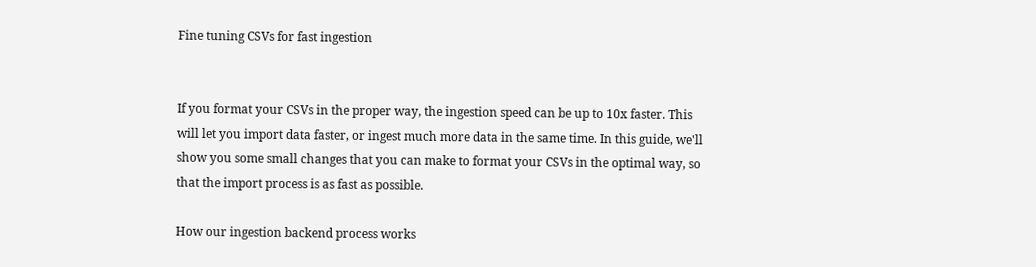Fine tuning CSVs for fast ingestion


If you format your CSVs in the proper way, the ingestion speed can be up to 10x faster. This will let you import data faster, or ingest much more data in the same time. In this guide, we'll show you some small changes that you can make to format your CSVs in the optimal way, so that the import process is as fast as possible.

How our ingestion backend process works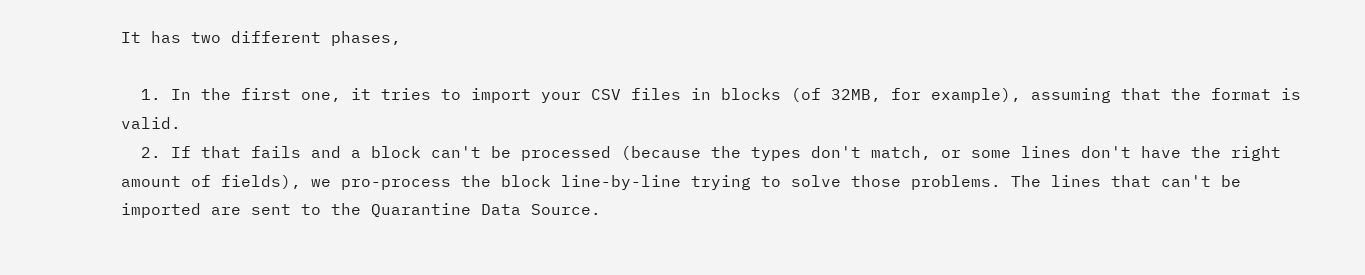It has two different phases,

  1. In the first one, it tries to import your CSV files in blocks (of 32MB, for example), assuming that the format is valid.
  2. If that fails and a block can't be processed (because the types don't match, or some lines don't have the right amount of fields), we pro-process the block line-by-line trying to solve those problems. The lines that can't be imported are sent to the Quarantine Data Source.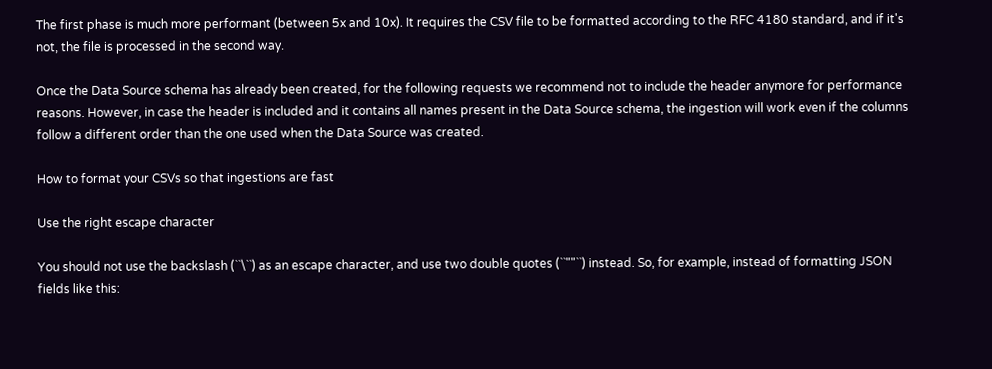The first phase is much more performant (between 5x and 10x). It requires the CSV file to be formatted according to the RFC 4180 standard, and if it's not, the file is processed in the second way.

Once the Data Source schema has already been created, for the following requests we recommend not to include the header anymore for performance reasons. However, in case the header is included and it contains all names present in the Data Source schema, the ingestion will work even if the columns follow a different order than the one used when the Data Source was created.

How to format your CSVs so that ingestions are fast

Use the right escape character

You should not use the backslash (``\``) as an escape character, and use two double quotes (``""``) instead. So, for example, instead of formatting JSON fields like this: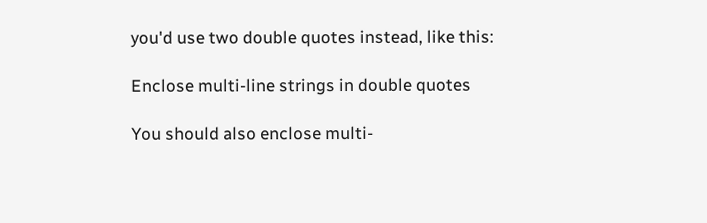you'd use two double quotes instead, like this:

Enclose multi-line strings in double quotes

You should also enclose multi-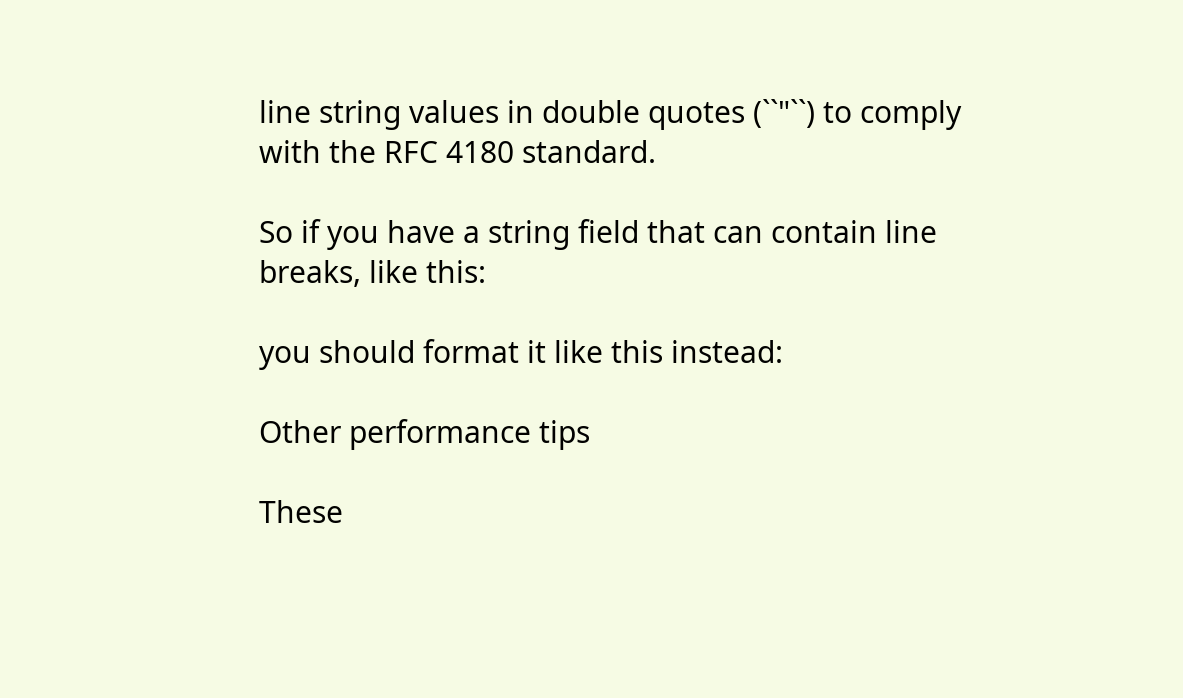line string values in double quotes (``"``) to comply with the RFC 4180 standard.

So if you have a string field that can contain line breaks, like this:

you should format it like this instead:

Other performance tips

These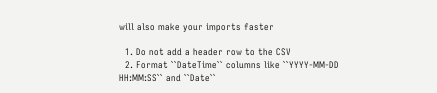will also make your imports faster

  1. Do not add a header row to the CSV
  2. Format ``DateTime`` columns like ``YYYY-MM-DD HH:MM:SS`` and ``Date``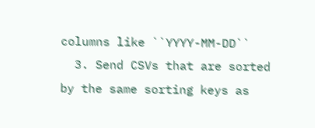columns like ``YYYY-MM-DD``
  3. Send CSVs that are sorted by the same sorting keys as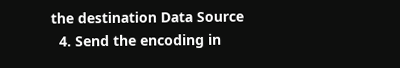the destination Data Source
  4. Send the encoding in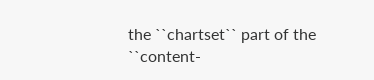the ``chartset`` part of the ``content-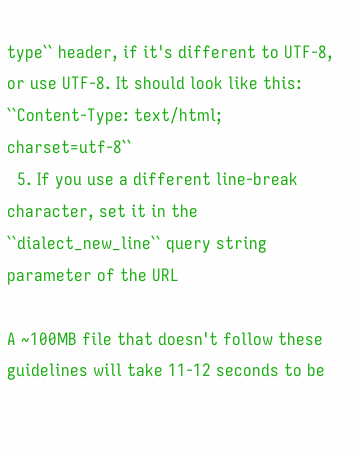type`` header, if it's different to UTF-8, or use UTF-8. It should look like this: ``Content-Type: text/html; charset=utf-8``
  5. If you use a different line-break character, set it in the ``dialect_new_line`` query string parameter of the URL

A ~100MB file that doesn't follow these guidelines will take 11-12 seconds to be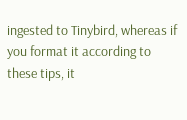ingested to Tinybird, whereas if you format it according to these tips, it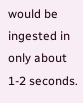would be ingested in only about 1-2 seconds.